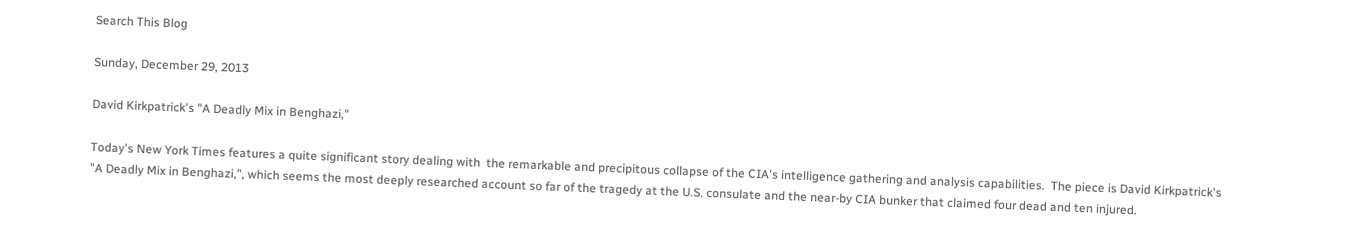Search This Blog

Sunday, December 29, 2013

David Kirkpatrick's "A Deadly Mix in Benghazi,"

Today's New York Times features a quite significant story dealing with  the remarkable and precipitous collapse of the CIA's intelligence gathering and analysis capabilities.  The piece is David Kirkpatrick's  "A Deadly Mix in Benghazi,", which seems the most deeply researched account so far of the tragedy at the U.S. consulate and the near-by CIA bunker that claimed four dead and ten injured.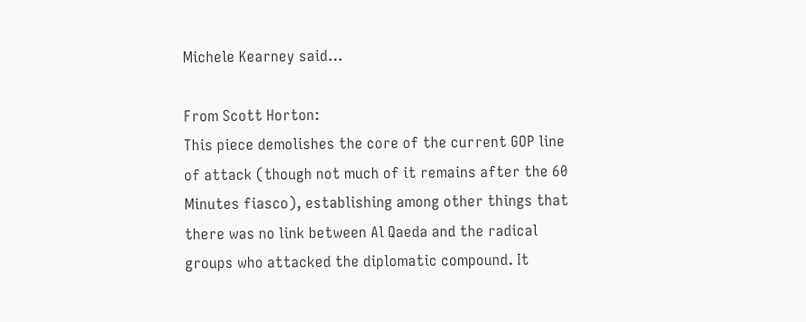Michele Kearney said...

From Scott Horton:
This piece demolishes the core of the current GOP line of attack (though not much of it remains after the 60 Minutes fiasco), establishing among other things that there was no link between Al Qaeda and the radical groups who attacked the diplomatic compound. It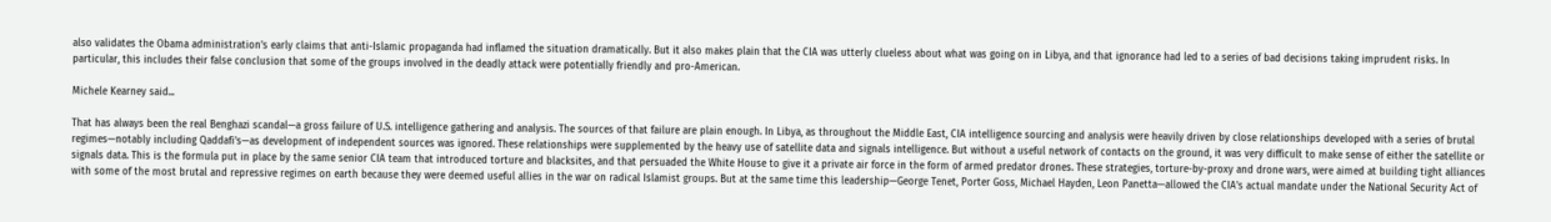also validates the Obama administration's early claims that anti-Islamic propaganda had inflamed the situation dramatically. But it also makes plain that the CIA was utterly clueless about what was going on in Libya, and that ignorance had led to a series of bad decisions taking imprudent risks. In particular, this includes their false conclusion that some of the groups involved in the deadly attack were potentially friendly and pro-American.

Michele Kearney said...

That has always been the real Benghazi scandal—a gross failure of U.S. intelligence gathering and analysis. The sources of that failure are plain enough. In Libya, as throughout the Middle East, CIA intelligence sourcing and analysis were heavily driven by close relationships developed with a series of brutal regimes—notably including Qaddafi's—as development of independent sources was ignored. These relationships were supplemented by the heavy use of satellite data and signals intelligence. But without a useful network of contacts on the ground, it was very difficult to make sense of either the satellite or signals data. This is the formula put in place by the same senior CIA team that introduced torture and blacksites, and that persuaded the White House to give it a private air force in the form of armed predator drones. These strategies, torture-by-proxy and drone wars, were aimed at building tight alliances with some of the most brutal and repressive regimes on earth because they were deemed useful allies in the war on radical Islamist groups. But at the same time this leadership—George Tenet, Porter Goss, Michael Hayden, Leon Panetta—allowed the CIA's actual mandate under the National Security Act of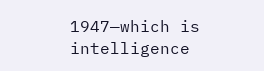1947—which is intelligence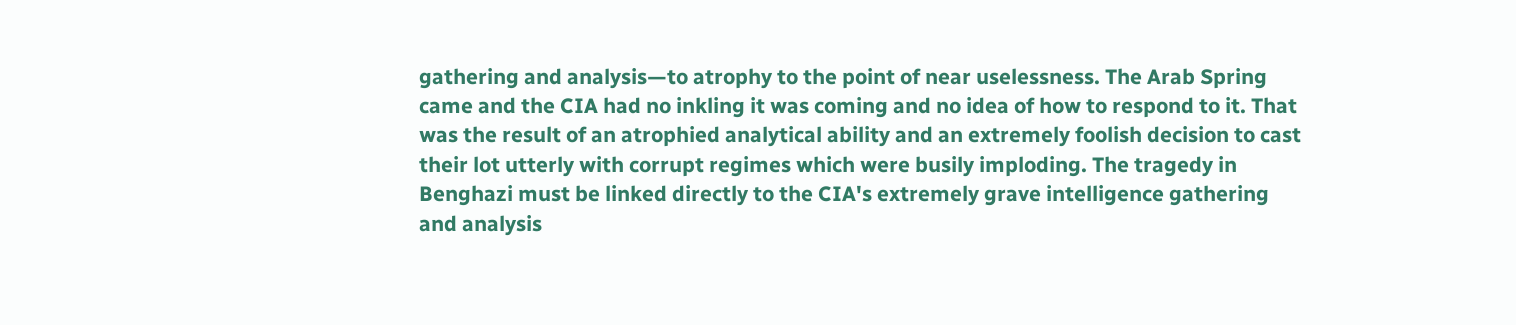gathering and analysis—to atrophy to the point of near uselessness. The Arab Spring came and the CIA had no inkling it was coming and no idea of how to respond to it. That was the result of an atrophied analytical ability and an extremely foolish decision to cast their lot utterly with corrupt regimes which were busily imploding. The tragedy in Benghazi must be linked directly to the CIA's extremely grave intelligence gathering and analysis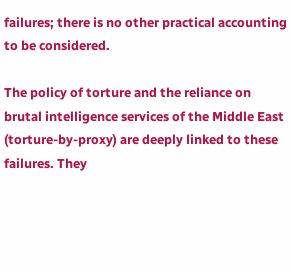failures; there is no other practical accounting to be considered.

The policy of torture and the reliance on brutal intelligence services of the Middle East (torture-by-proxy) are deeply linked to these failures. They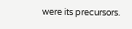were its precursors.